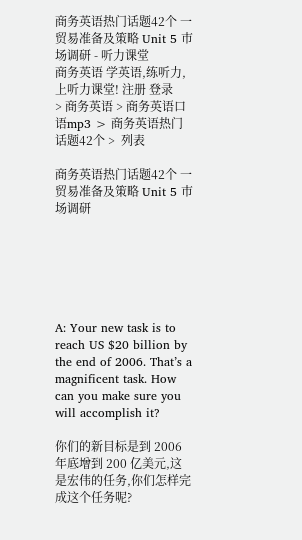商务英语热门话题42个 一 贸易准备及策略 Unit 5 市场调研 - 听力课堂
商务英语 学英语,练听力,上听力课堂! 注册 登录
> 商务英语 > 商务英语口语mp3 > 商务英语热门话题42个 >  列表

商务英语热门话题42个 一 贸易准备及策略 Unit 5 市场调研






A: Your new task is to reach US $20 billion by the end of 2006. That’s a magnificent task. How can you make sure you will accomplish it?

你们的新目标是到 2006 年底增到 200 亿美元,这是宏伟的任务,你们怎样完成这个任务呢?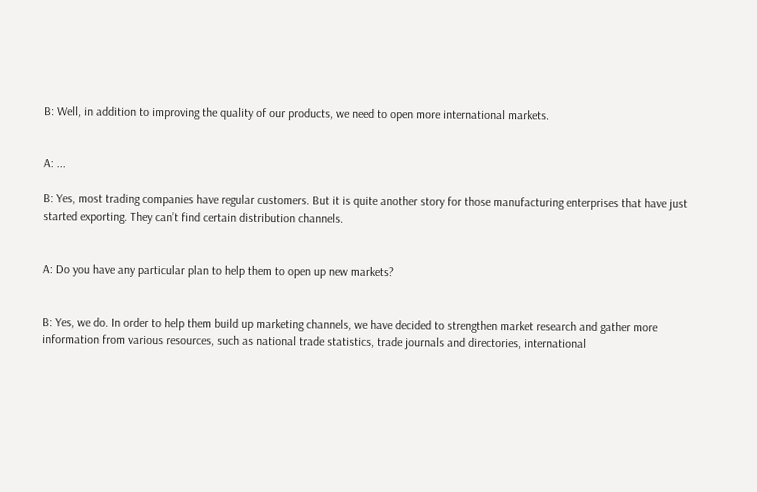B: Well, in addition to improving the quality of our products, we need to open more international markets.


A: ...

B: Yes, most trading companies have regular customers. But it is quite another story for those manufacturing enterprises that have just started exporting. They can’t find certain distribution channels.


A: Do you have any particular plan to help them to open up new markets?


B: Yes, we do. In order to help them build up marketing channels, we have decided to strengthen market research and gather more information from various resources, such as national trade statistics, trade journals and directories, international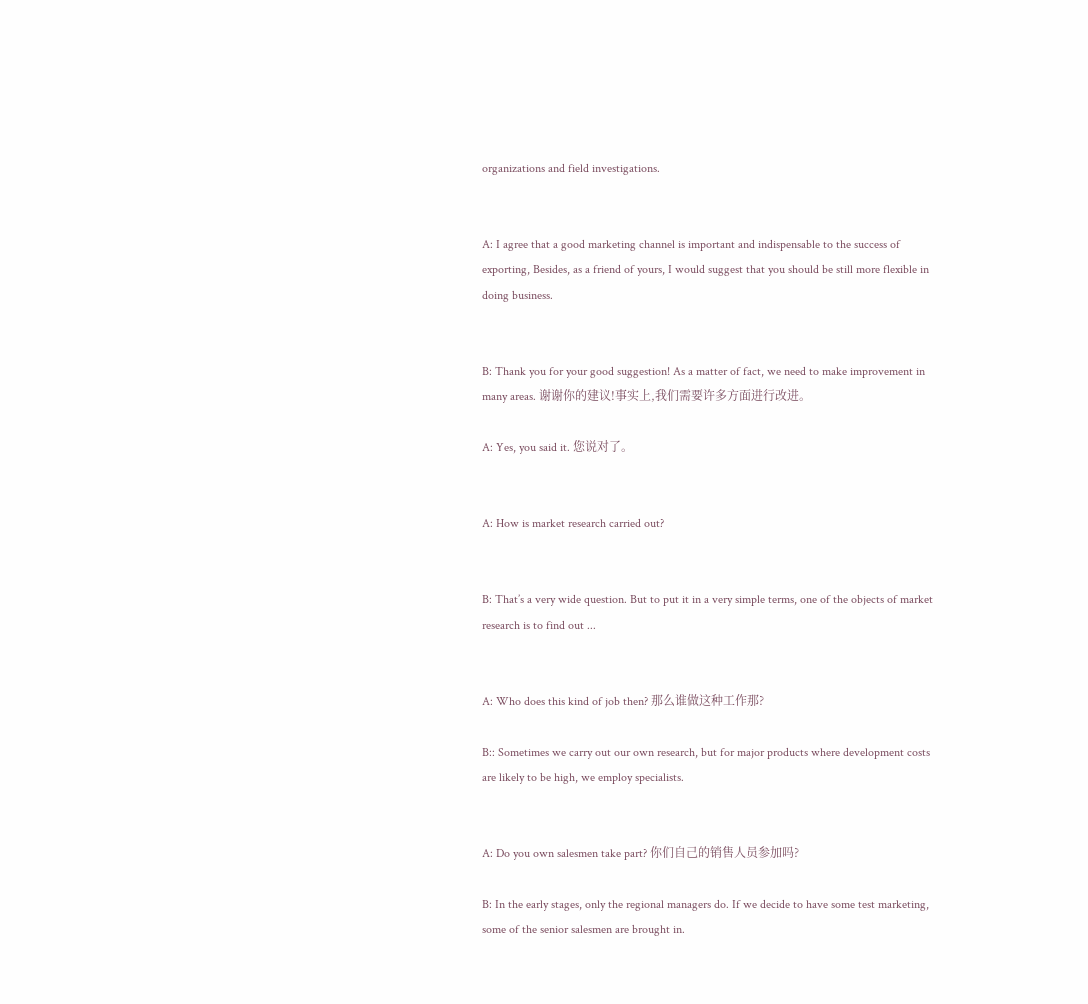organizations and field investigations.


A: I agree that a good marketing channel is important and indispensable to the success of exporting, Besides, as a friend of yours, I would suggest that you should be still more flexible in doing business.


B: Thank you for your good suggestion! As a matter of fact, we need to make improvement in many areas. 谢谢你的建议!事实上,我们需要许多方面进行改进。

A: Yes, you said it. 您说对了。


A: How is market research carried out?


B: That’s a very wide question. But to put it in a very simple terms, one of the objects of market research is to find out ...


A: Who does this kind of job then? 那么谁做这种工作那?

B:: Sometimes we carry out our own research, but for major products where development costs are likely to be high, we employ specialists.


A: Do you own salesmen take part? 你们自己的销售人员参加吗?

B: In the early stages, only the regional managers do. If we decide to have some test marketing, some of the senior salesmen are brought in.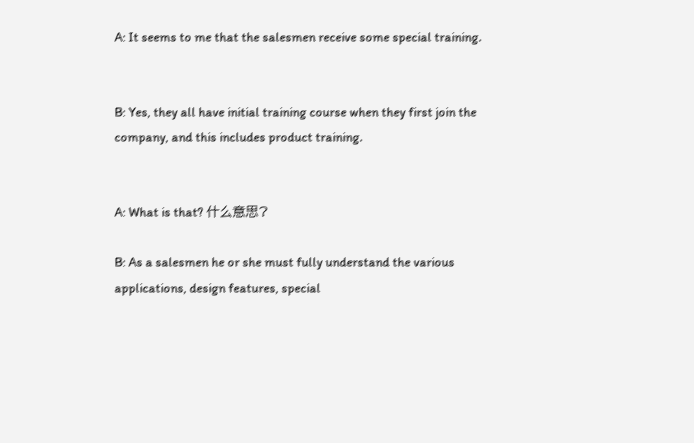A: It seems to me that the salesmen receive some special training.


B: Yes, they all have initial training course when they first join the company, and this includes product training.


A: What is that? 什么意思?

B: As a salesmen he or she must fully understand the various applications, design features, special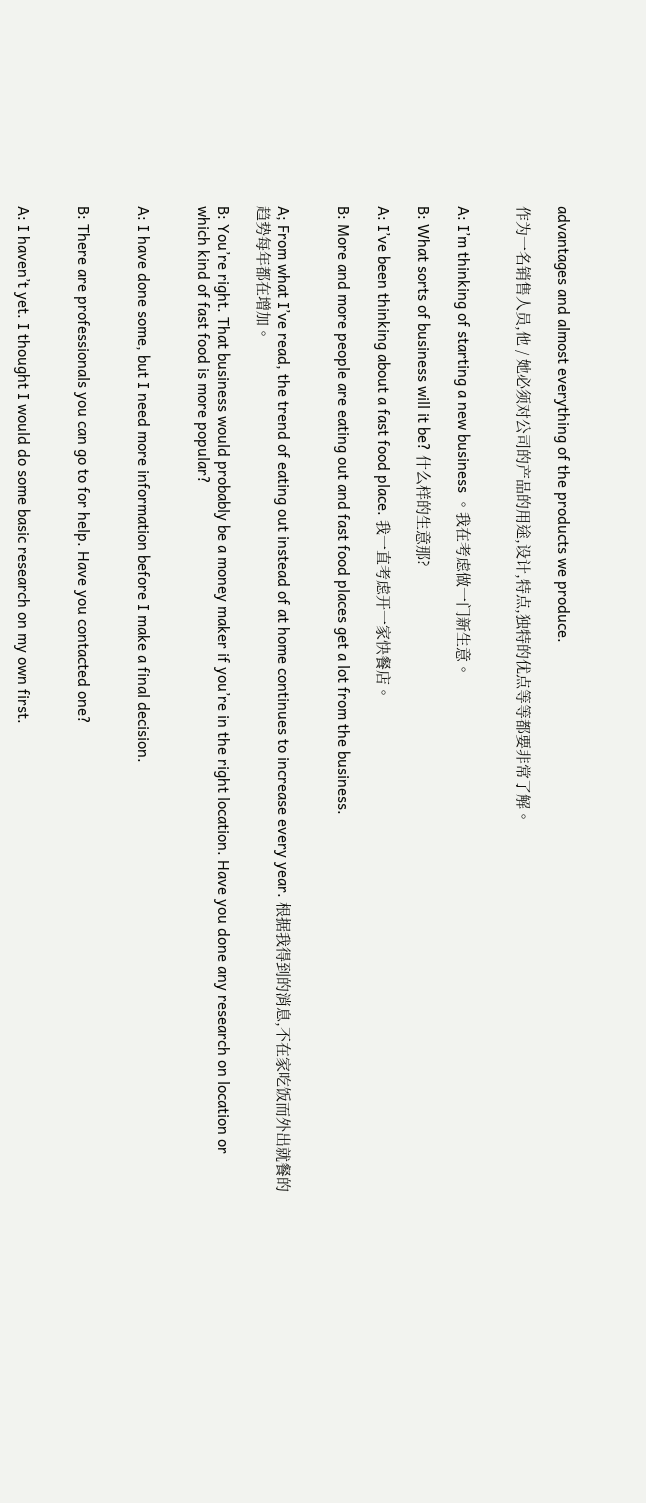advantages and almost everything of the products we produce.

作为一名销售人员,他 / 她必须对公司的产品的用途,设计,特点,独特的优点等等都要非常了解。


A: I’m thinking of starting a new business 。我在考虑做一门新生意。

B: What sorts of business will it be? 什么样的生意那?

A: I’ve been thinking about a fast food place. 我一直考虑开一家快餐店。

B: More and more people are eating out and fast food places get a lot from the business.


A; From what I’ve read, the trend of eating out instead of at home continues to increase every year. 根据我得到的消息,不在家吃饭而外出就餐的趋势每年都在增加。

B: You’re right. That business would probably be a money maker if you’re in the right location. Have you done any research on location or which kind of fast food is more popular?


A: I have done some, but I need more information before I make a final decision.


B: There are professionals you can go to for help. Have you contacted one?


A: I haven’t yet. I thought I would do some basic research on my own first.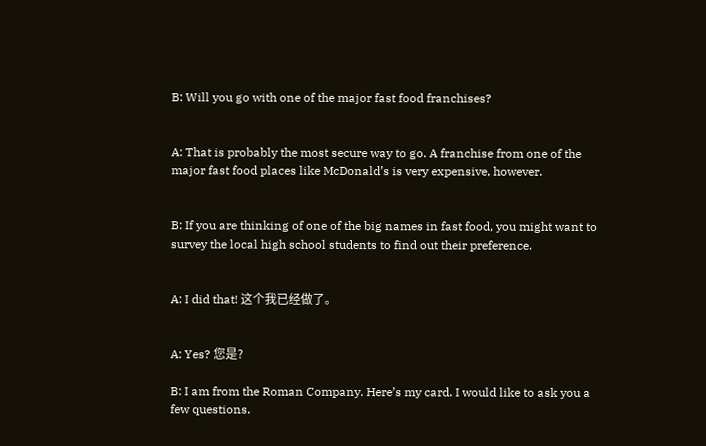B: Will you go with one of the major fast food franchises?


A: That is probably the most secure way to go. A franchise from one of the major fast food places like McDonald’s is very expensive, however.


B: If you are thinking of one of the big names in fast food, you might want to survey the local high school students to find out their preference.


A: I did that! 这个我已经做了。


A: Yes? 您是?

B: I am from the Roman Company. Here’s my card. I would like to ask you a few questions.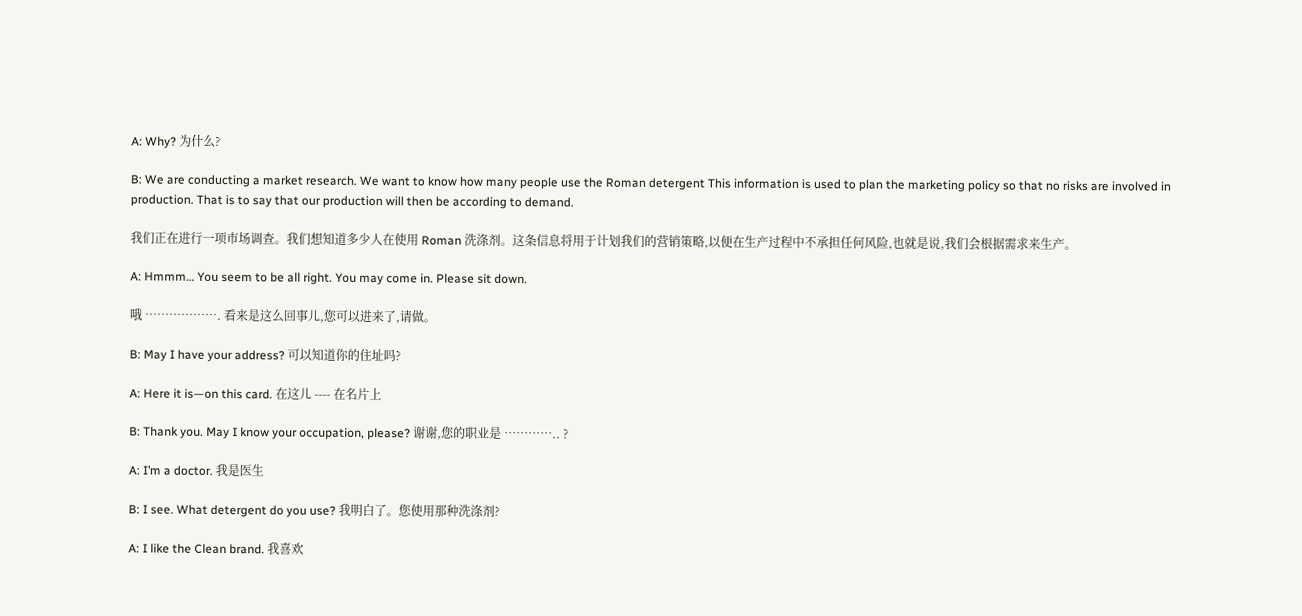A: Why? 为什么?

B: We are conducting a market research. We want to know how many people use the Roman detergent This information is used to plan the marketing policy so that no risks are involved in production. That is to say that our production will then be according to demand.

我们正在进行一项市场调查。我们想知道多少人在使用 Roman 洗涤剂。这条信息将用于计划我们的营销策略,以便在生产过程中不承担任何风险,也就是说,我们会根据需求来生产。

A: Hmmm… You seem to be all right. You may come in. Please sit down.

哦 ………………. 看来是这么回事儿,您可以进来了,请做。

B: May I have your address? 可以知道你的住址吗?

A: Here it is—on this card. 在这儿 ---- 在名片上

B: Thank you. May I know your occupation, please? 谢谢,您的职业是 ………….. ?

A: I’m a doctor. 我是医生

B: I see. What detergent do you use? 我明白了。您使用那种洗涤剂?

A: I like the Clean brand. 我喜欢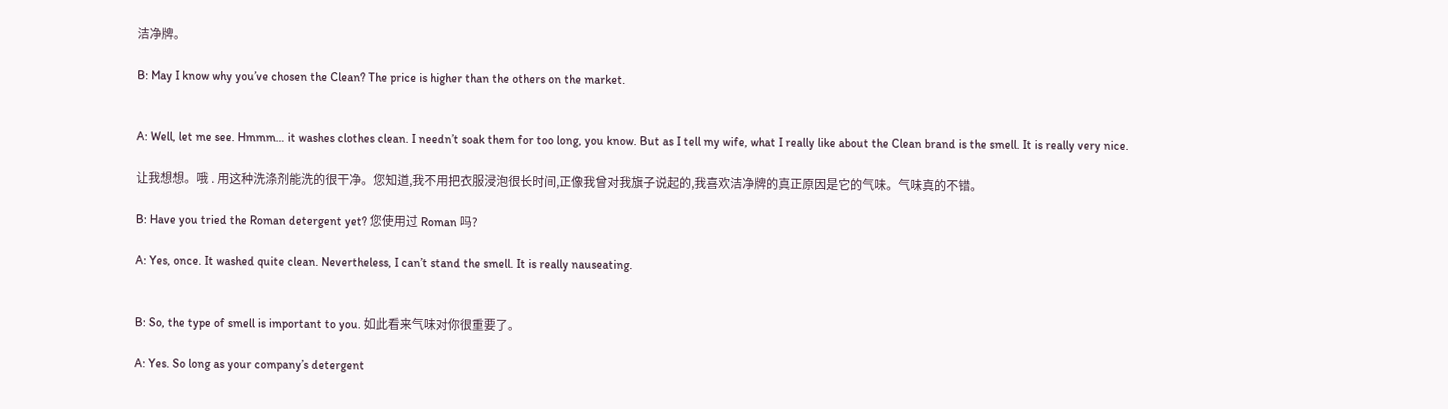洁净牌。

B: May I know why you’ve chosen the Clean? The price is higher than the others on the market.


A: Well, let me see. Hmmm… it washes clothes clean. I needn’t soak them for too long, you know. But as I tell my wife, what I really like about the Clean brand is the smell. It is really very nice.

让我想想。哦 . 用这种洗涤剂能洗的很干净。您知道,我不用把衣服浸泡很长时间,正像我曾对我旗子说起的,我喜欢洁净牌的真正原因是它的气味。气味真的不错。

B: Have you tried the Roman detergent yet? 您使用过 Roman 吗?

A: Yes, once. It washed quite clean. Nevertheless, I can’t stand the smell. It is really nauseating.


B: So, the type of smell is important to you. 如此看来气味对你很重要了。

A: Yes. So long as your company’s detergent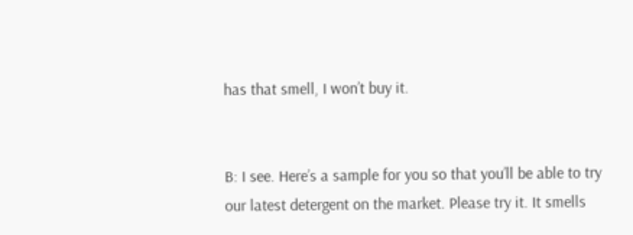has that smell, I won’t buy it.


B: I see. Here’s a sample for you so that you’ll be able to try our latest detergent on the market. Please try it. It smells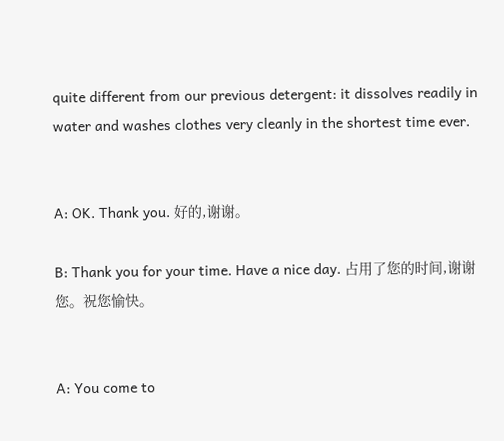quite different from our previous detergent: it dissolves readily in water and washes clothes very cleanly in the shortest time ever.


A: OK. Thank you. 好的,谢谢。

B: Thank you for your time. Have a nice day. 占用了您的时间,谢谢您。祝您愉快。


A: You come to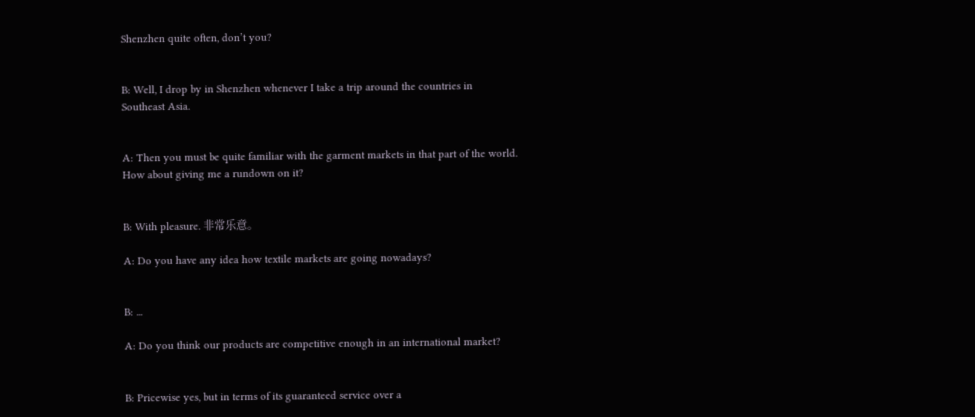Shenzhen quite often, don’t you?


B: Well, I drop by in Shenzhen whenever I take a trip around the countries in Southeast Asia.


A: Then you must be quite familiar with the garment markets in that part of the world. How about giving me a rundown on it?


B: With pleasure. 非常乐意。

A: Do you have any idea how textile markets are going nowadays?


B: ...

A: Do you think our products are competitive enough in an international market?


B: Pricewise yes, but in terms of its guaranteed service over a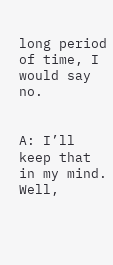long period of time, I would say no.


A: I’ll keep that in my mind. Well,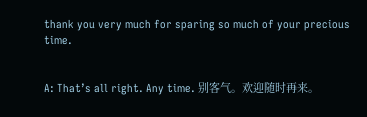thank you very much for sparing so much of your precious time.


A: That’s all right. Any time. 别客气。欢迎随时再来。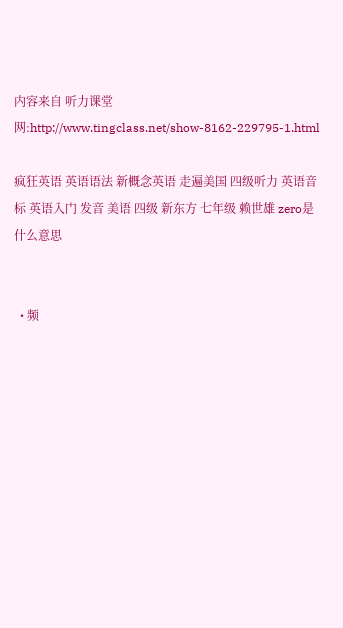内容来自 听力课堂网:http://www.tingclass.net/show-8162-229795-1.html

疯狂英语 英语语法 新概念英语 走遍美国 四级听力 英语音标 英语入门 发音 美语 四级 新东方 七年级 赖世雄 zero是什么意思


  • 频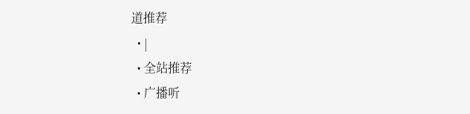道推荐
  • |
  • 全站推荐
  • 广播听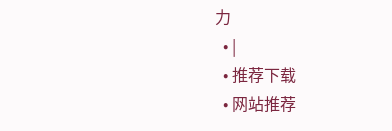力
  • |
  • 推荐下载
  • 网站推荐